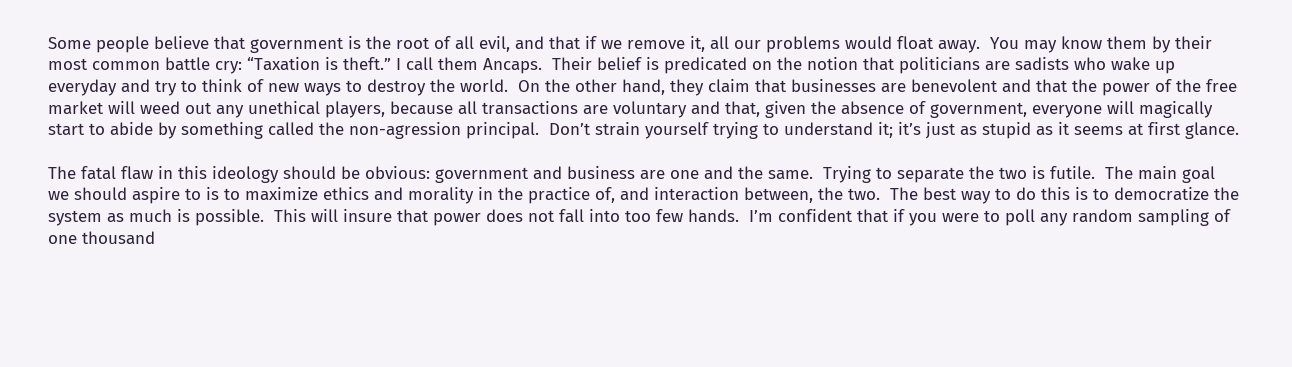Some people believe that government is the root of all evil, and that if we remove it, all our problems would float away.  You may know them by their most common battle cry: “Taxation is theft.” I call them Ancaps.  Their belief is predicated on the notion that politicians are sadists who wake up everyday and try to think of new ways to destroy the world.  On the other hand, they claim that businesses are benevolent and that the power of the free market will weed out any unethical players, because all transactions are voluntary and that, given the absence of government, everyone will magically start to abide by something called the non-agression principal.  Don’t strain yourself trying to understand it; it’s just as stupid as it seems at first glance.

The fatal flaw in this ideology should be obvious: government and business are one and the same.  Trying to separate the two is futile.  The main goal we should aspire to is to maximize ethics and morality in the practice of, and interaction between, the two.  The best way to do this is to democratize the system as much is possible.  This will insure that power does not fall into too few hands.  I’m confident that if you were to poll any random sampling of one thousand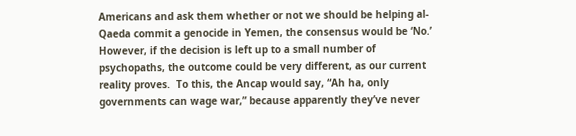Americans and ask them whether or not we should be helping al-Qaeda commit a genocide in Yemen, the consensus would be ‘No.’ However, if the decision is left up to a small number of psychopaths, the outcome could be very different, as our current reality proves.  To this, the Ancap would say, “Ah ha, only governments can wage war,” because apparently they’ve never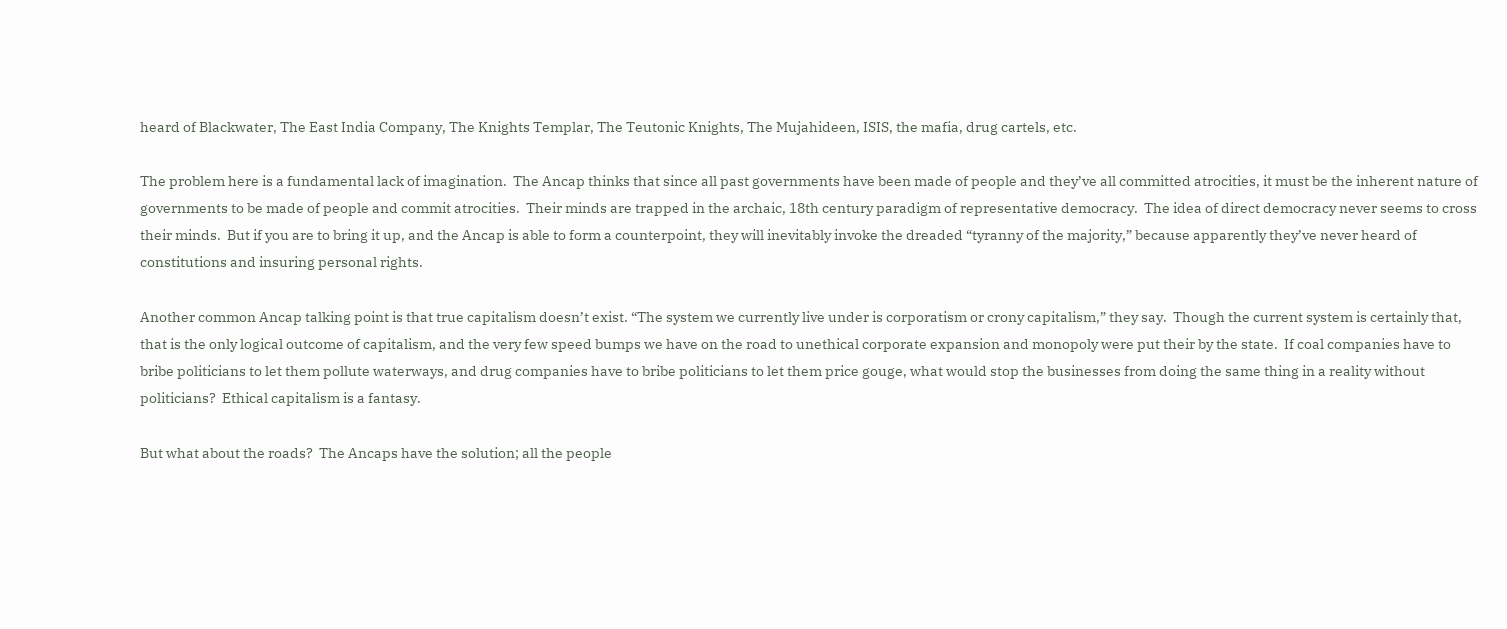heard of Blackwater, The East India Company, The Knights Templar, The Teutonic Knights, The Mujahideen, ISIS, the mafia, drug cartels, etc.

The problem here is a fundamental lack of imagination.  The Ancap thinks that since all past governments have been made of people and they’ve all committed atrocities, it must be the inherent nature of governments to be made of people and commit atrocities.  Their minds are trapped in the archaic, 18th century paradigm of representative democracy.  The idea of direct democracy never seems to cross their minds.  But if you are to bring it up, and the Ancap is able to form a counterpoint, they will inevitably invoke the dreaded “tyranny of the majority,” because apparently they’ve never heard of constitutions and insuring personal rights.

Another common Ancap talking point is that true capitalism doesn’t exist. “The system we currently live under is corporatism or crony capitalism,” they say.  Though the current system is certainly that, that is the only logical outcome of capitalism, and the very few speed bumps we have on the road to unethical corporate expansion and monopoly were put their by the state.  If coal companies have to bribe politicians to let them pollute waterways, and drug companies have to bribe politicians to let them price gouge, what would stop the businesses from doing the same thing in a reality without politicians?  Ethical capitalism is a fantasy.

But what about the roads?  The Ancaps have the solution; all the people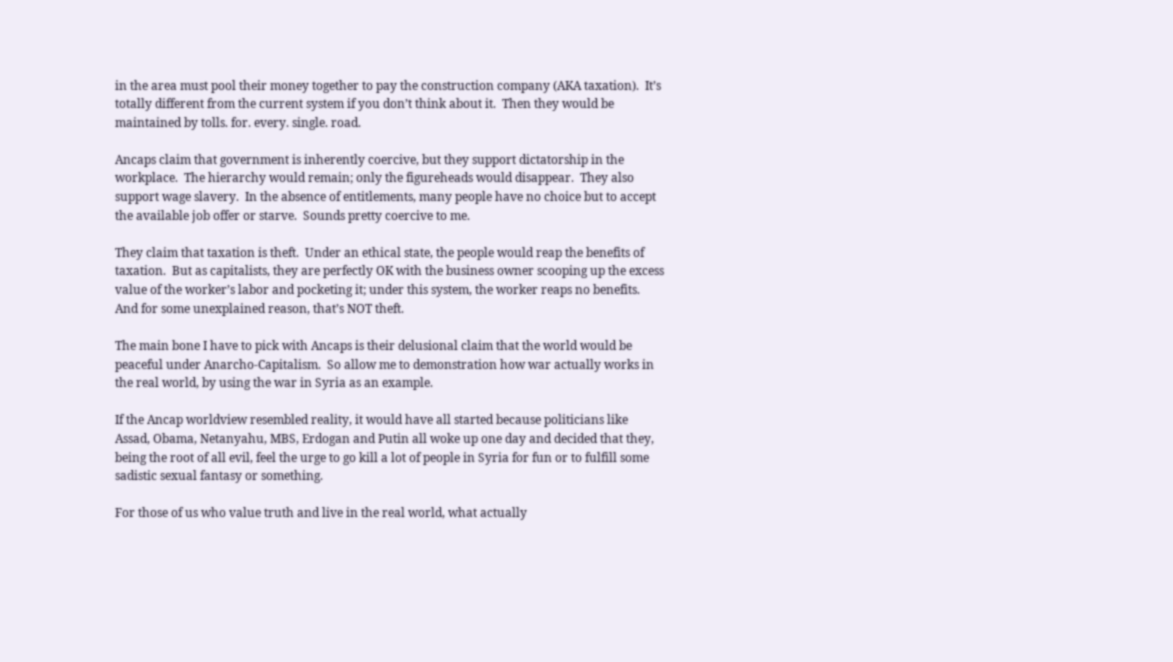in the area must pool their money together to pay the construction company (AKA taxation).  It’s totally different from the current system if you don’t think about it.  Then they would be maintained by tolls. for. every. single. road.

Ancaps claim that government is inherently coercive, but they support dictatorship in the workplace.  The hierarchy would remain; only the figureheads would disappear.  They also support wage slavery.  In the absence of entitlements, many people have no choice but to accept the available job offer or starve.  Sounds pretty coercive to me.

They claim that taxation is theft.  Under an ethical state, the people would reap the benefits of taxation.  But as capitalists, they are perfectly OK with the business owner scooping up the excess value of the worker’s labor and pocketing it; under this system, the worker reaps no benefits.  And for some unexplained reason, that’s NOT theft.

The main bone I have to pick with Ancaps is their delusional claim that the world would be peaceful under Anarcho-Capitalism.  So allow me to demonstration how war actually works in the real world, by using the war in Syria as an example.

If the Ancap worldview resembled reality, it would have all started because politicians like Assad, Obama, Netanyahu, MBS, Erdogan and Putin all woke up one day and decided that they, being the root of all evil, feel the urge to go kill a lot of people in Syria for fun or to fulfill some sadistic sexual fantasy or something.

For those of us who value truth and live in the real world, what actually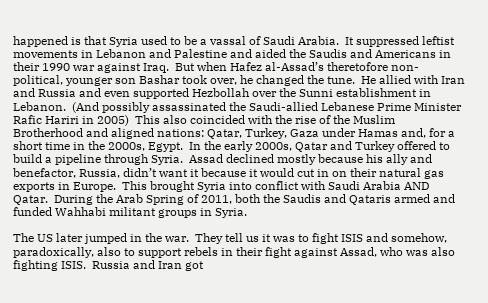happened is that Syria used to be a vassal of Saudi Arabia.  It suppressed leftist movements in Lebanon and Palestine and aided the Saudis and Americans in their 1990 war against Iraq.  But when Hafez al-Assad’s theretofore non-political, younger son Bashar took over, he changed the tune.  He allied with Iran and Russia and even supported Hezbollah over the Sunni establishment in Lebanon.  (And possibly assassinated the Saudi-allied Lebanese Prime Minister Rafic Hariri in 2005)  This also coincided with the rise of the Muslim Brotherhood and aligned nations: Qatar, Turkey, Gaza under Hamas and, for a short time in the 2000s, Egypt.  In the early 2000s, Qatar and Turkey offered to build a pipeline through Syria.  Assad declined mostly because his ally and benefactor, Russia, didn’t want it because it would cut in on their natural gas exports in Europe.  This brought Syria into conflict with Saudi Arabia AND Qatar.  During the Arab Spring of 2011, both the Saudis and Qataris armed and funded Wahhabi militant groups in Syria.

The US later jumped in the war.  They tell us it was to fight ISIS and somehow, paradoxically, also to support rebels in their fight against Assad, who was also fighting ISIS.  Russia and Iran got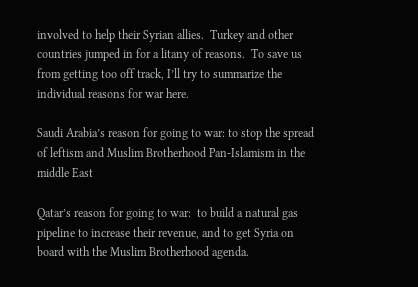involved to help their Syrian allies.  Turkey and other countries jumped in for a litany of reasons.  To save us from getting too off track, I’ll try to summarize the individual reasons for war here.

Saudi Arabia’s reason for going to war: to stop the spread of leftism and Muslim Brotherhood Pan-Islamism in the middle East

Qatar’s reason for going to war:  to build a natural gas pipeline to increase their revenue, and to get Syria on board with the Muslim Brotherhood agenda.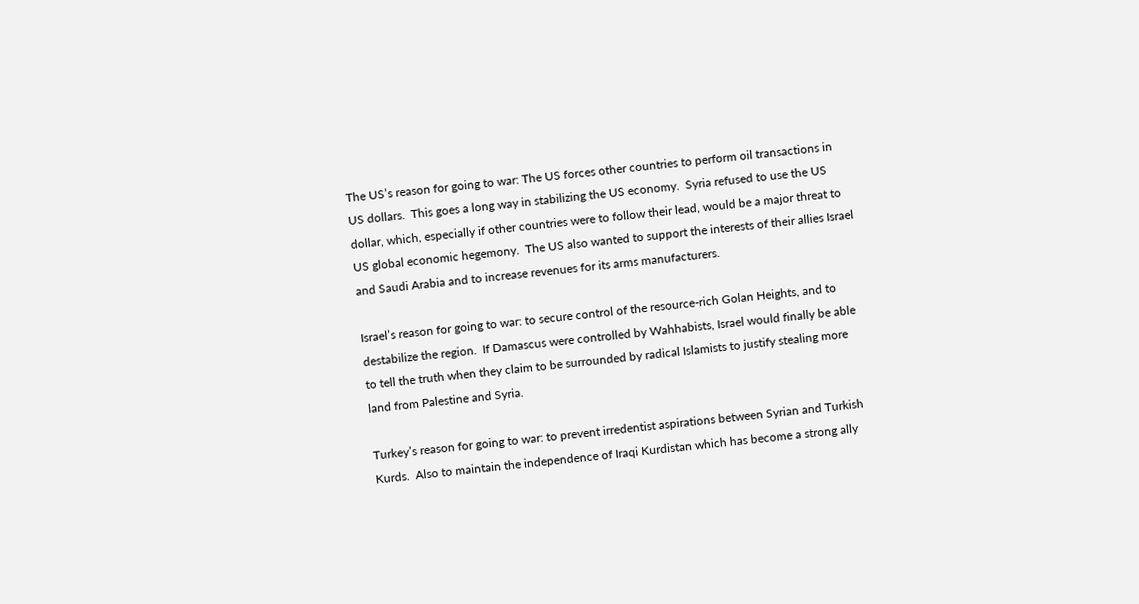The US’s reason for going to war: The US forces other countries to perform oil transactions in  US dollars.  This goes a long way in stabilizing the US economy.  Syria refused to use the US dollar, which, especially if other countries were to follow their lead, would be a major threat to US global economic hegemony.  The US also wanted to support the interests of their allies Israel and Saudi Arabia and to increase revenues for its arms manufacturers.

Israel’s reason for going to war: to secure control of the resource-rich Golan Heights, and to destabilize the region.  If Damascus were controlled by Wahhabists, Israel would finally be able to tell the truth when they claim to be surrounded by radical Islamists to justify stealing more land from Palestine and Syria.

Turkey’s reason for going to war: to prevent irredentist aspirations between Syrian and Turkish Kurds.  Also to maintain the independence of Iraqi Kurdistan which has become a strong ally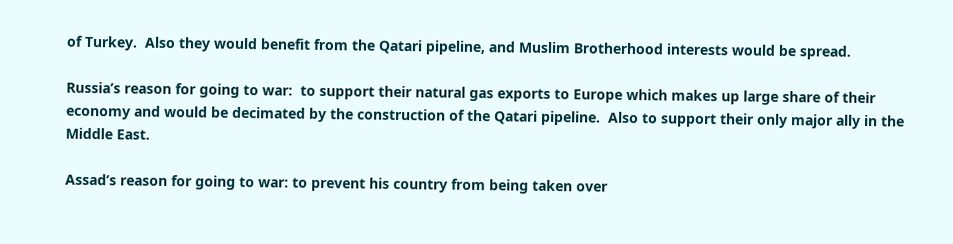of Turkey.  Also they would benefit from the Qatari pipeline, and Muslim Brotherhood interests would be spread.

Russia’s reason for going to war:  to support their natural gas exports to Europe which makes up large share of their economy and would be decimated by the construction of the Qatari pipeline.  Also to support their only major ally in the Middle East.

Assad’s reason for going to war: to prevent his country from being taken over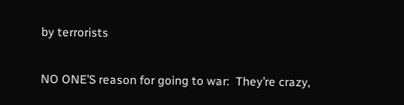by terrorists

NO ONE’S reason for going to war:  They’re crazy,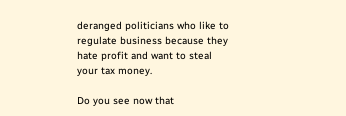deranged politicians who like to regulate business because they hate profit and want to steal your tax money.

Do you see now that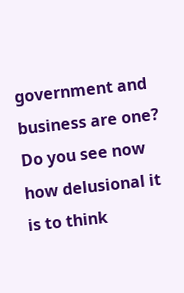government and business are one?  Do you see now how delusional it is to think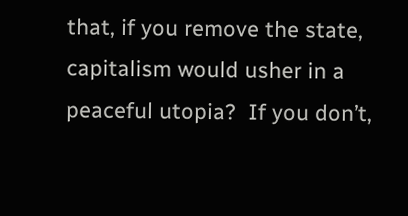that, if you remove the state, capitalism would usher in a peaceful utopia?  If you don’t,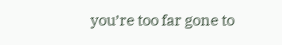you’re too far gone to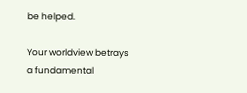be helped.

Your worldview betrays a fundamental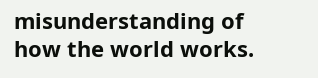misunderstanding of how the world works.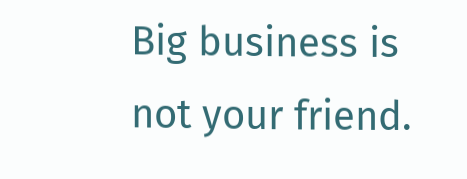Big business is not your friend.